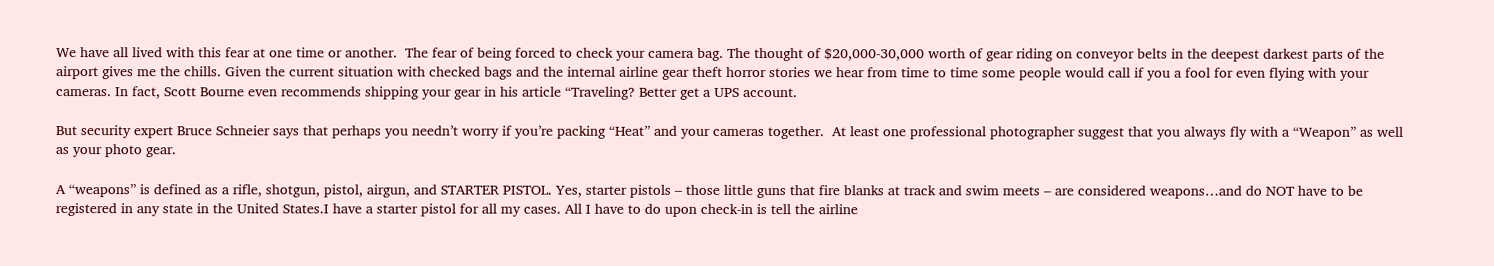We have all lived with this fear at one time or another.  The fear of being forced to check your camera bag. The thought of $20,000-30,000 worth of gear riding on conveyor belts in the deepest darkest parts of the airport gives me the chills. Given the current situation with checked bags and the internal airline gear theft horror stories we hear from time to time some people would call if you a fool for even flying with your cameras. In fact, Scott Bourne even recommends shipping your gear in his article “Traveling? Better get a UPS account.

But security expert Bruce Schneier says that perhaps you needn’t worry if you’re packing “Heat” and your cameras together.  At least one professional photographer suggest that you always fly with a “Weapon” as well as your photo gear.

A “weapons” is defined as a rifle, shotgun, pistol, airgun, and STARTER PISTOL. Yes, starter pistols – those little guns that fire blanks at track and swim meets – are considered weapons…and do NOT have to be registered in any state in the United States.I have a starter pistol for all my cases. All I have to do upon check-in is tell the airline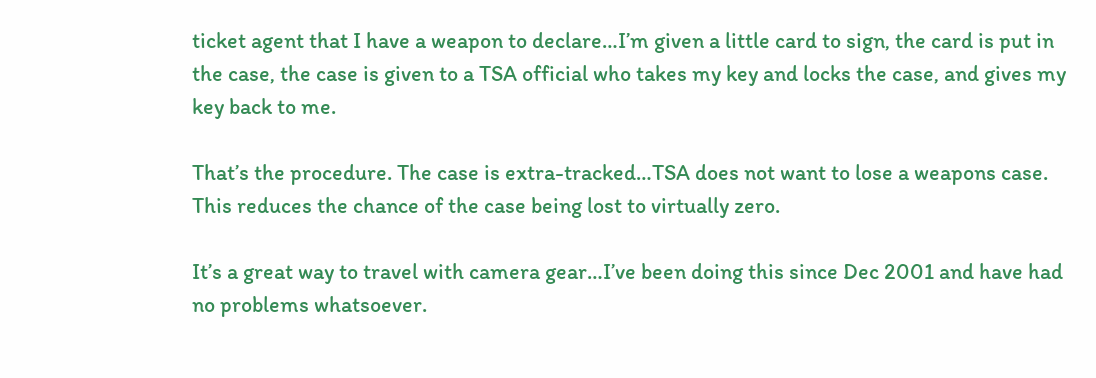ticket agent that I have a weapon to declare…I’m given a little card to sign, the card is put in the case, the case is given to a TSA official who takes my key and locks the case, and gives my key back to me.

That’s the procedure. The case is extra-tracked…TSA does not want to lose a weapons case. This reduces the chance of the case being lost to virtually zero.

It’s a great way to travel with camera gear…I’ve been doing this since Dec 2001 and have had no problems whatsoever.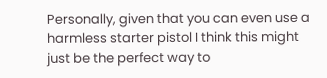Personally, given that you can even use a harmless starter pistol I think this might just be the perfect way to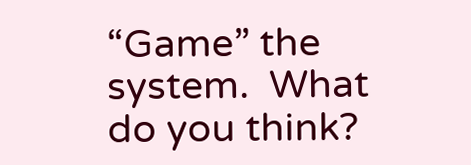“Game” the system.  What do you think?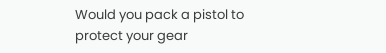Would you pack a pistol to protect your gear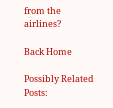from the airlines?

Back Home

Possibly Related Posts: